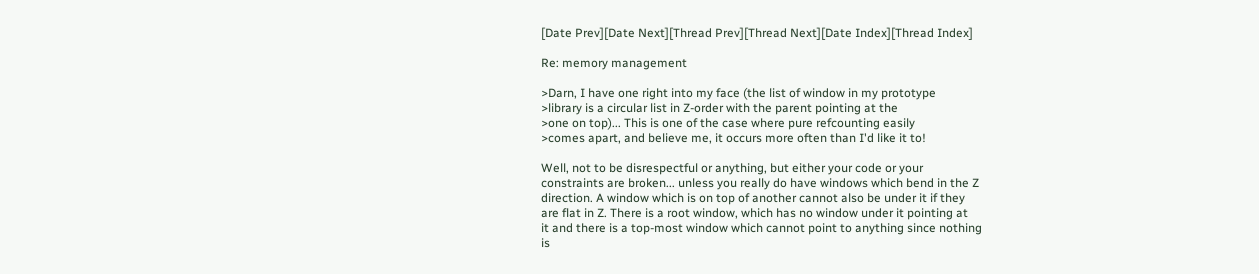[Date Prev][Date Next][Thread Prev][Thread Next][Date Index][Thread Index]

Re: memory management

>Darn, I have one right into my face (the list of window in my prototype
>library is a circular list in Z-order with the parent pointing at the
>one on top)... This is one of the case where pure refcounting easily
>comes apart, and believe me, it occurs more often than I'd like it to!

Well, not to be disrespectful or anything, but either your code or your
constraints are broken... unless you really do have windows which bend in the Z
direction. A window which is on top of another cannot also be under it if they
are flat in Z. There is a root window, which has no window under it pointing at
it and there is a top-most window which cannot point to anything since nothing
is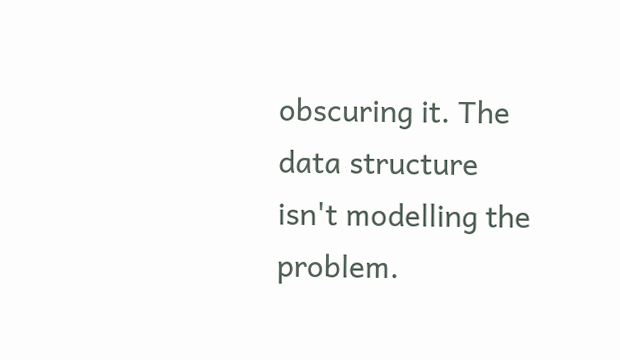obscuring it. The data structure isn't modelling the problem.